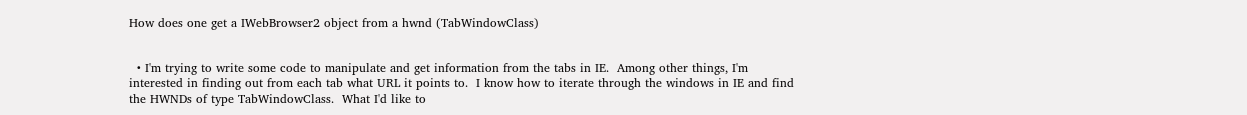How does one get a IWebBrowser2 object from a hwnd (TabWindowClass)


  • I'm trying to write some code to manipulate and get information from the tabs in IE.  Among other things, I'm interested in finding out from each tab what URL it points to.  I know how to iterate through the windows in IE and find the HWNDs of type TabWindowClass.  What I'd like to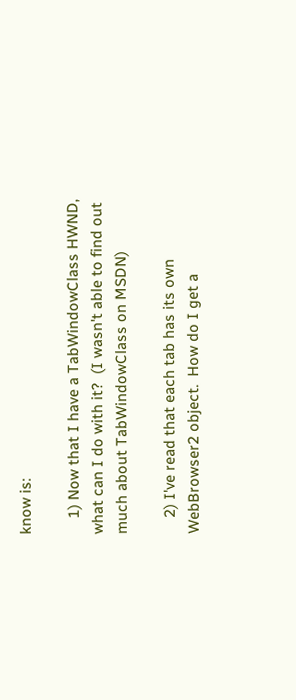know is:

    1) Now that I have a TabWindowClass HWND, what can I do with it?  (I wasn't able to find out much about TabWindowClass on MSDN)

    2) I've read that each tab has its own WebBrowser2 object.  How do I get a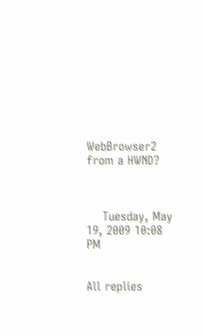WebBrowser2 from a HWND?



    Tuesday, May 19, 2009 10:08 PM


All replies